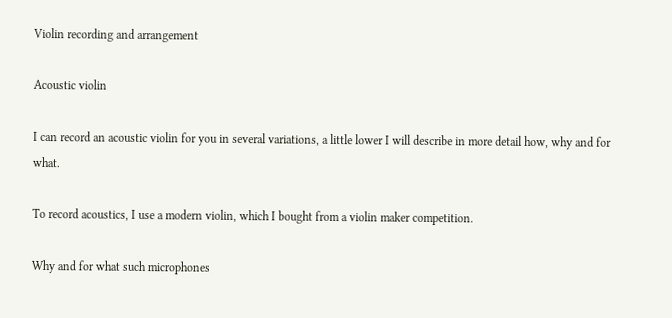Violin recording and arrangement

Acoustic violin

I can record an acoustic violin for you in several variations, a little lower I will describe in more detail how, why and for what.

To record acoustics, I use a modern violin, which I bought from a violin maker competition.

Why and for what such microphones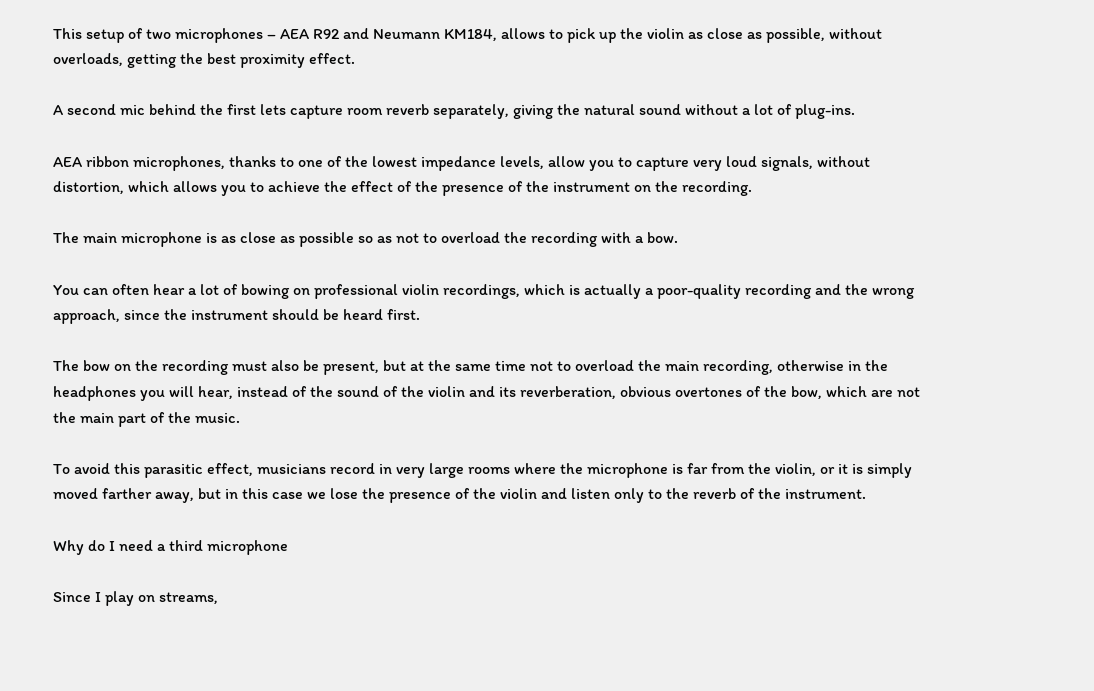This setup of two microphones – AEA R92 and Neumann KM184, allows to pick up the violin as close as possible, without overloads, getting the best proximity effect.

A second mic behind the first lets capture room reverb separately, giving the natural sound without a lot of plug-ins.

AEA ribbon microphones, thanks to one of the lowest impedance levels, allow you to capture very loud signals, without distortion, which allows you to achieve the effect of the presence of the instrument on the recording.

The main microphone is as close as possible so as not to overload the recording with a bow.

You can often hear a lot of bowing on professional violin recordings, which is actually a poor-quality recording and the wrong approach, since the instrument should be heard first.

The bow on the recording must also be present, but at the same time not to overload the main recording, otherwise in the headphones you will hear, instead of the sound of the violin and its reverberation, obvious overtones of the bow, which are not the main part of the music.

To avoid this parasitic effect, musicians record in very large rooms where the microphone is far from the violin, or it is simply moved farther away, but in this case we lose the presence of the violin and listen only to the reverb of the instrument.

Why do I need a third microphone

Since I play on streams,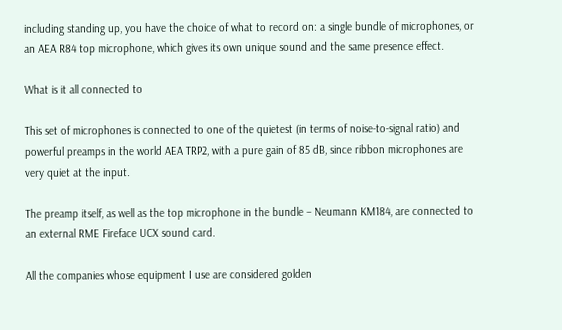including standing up, you have the choice of what to record on: a single bundle of microphones, or an AEA R84 top microphone, which gives its own unique sound and the same presence effect.

What is it all connected to

This set of microphones is connected to one of the quietest (in terms of noise-to-signal ratio) and powerful preamps in the world AEA TRP2, with a pure gain of 85 dB, since ribbon microphones are very quiet at the input.

The preamp itself, as well as the top microphone in the bundle – Neumann KM184, are connected to an external RME Fireface UCX sound card.

All the companies whose equipment I use are considered golden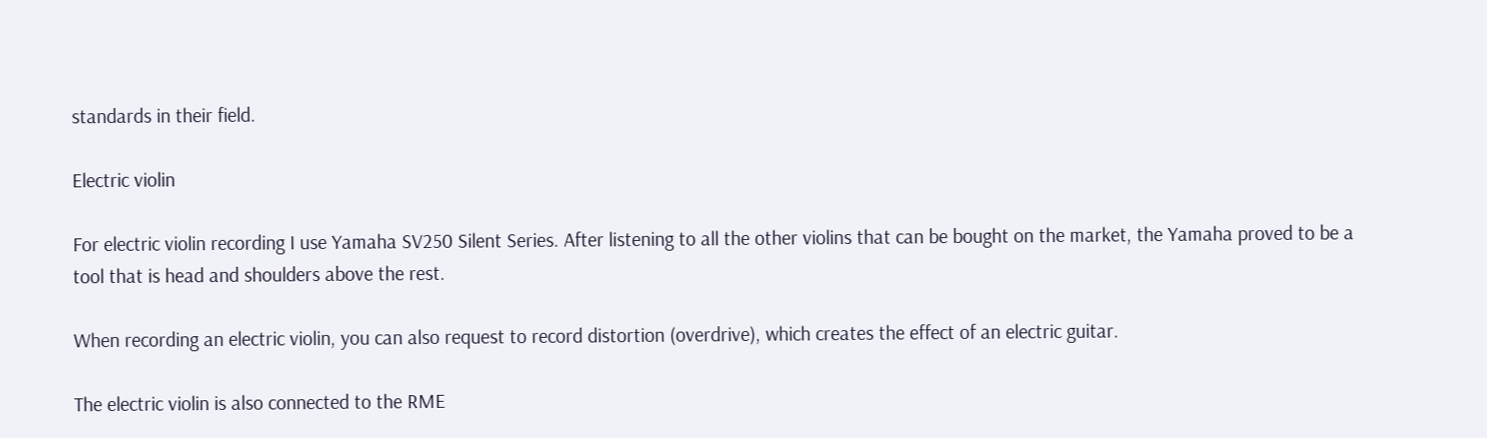standards in their field.

Electric violin

For electric violin recording I use Yamaha SV250 Silent Series. After listening to all the other violins that can be bought on the market, the Yamaha proved to be a tool that is head and shoulders above the rest.

When recording an electric violin, you can also request to record distortion (overdrive), which creates the effect of an electric guitar.

The electric violin is also connected to the RME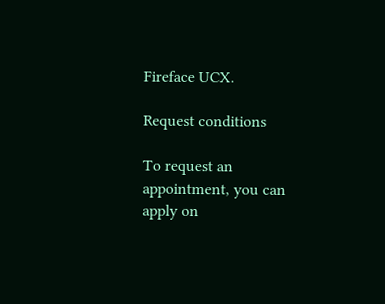Fireface UCX.

Request conditions

To request an appointment, you can apply on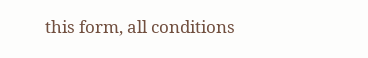this form, all conditions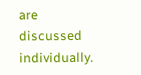are discussed individually.